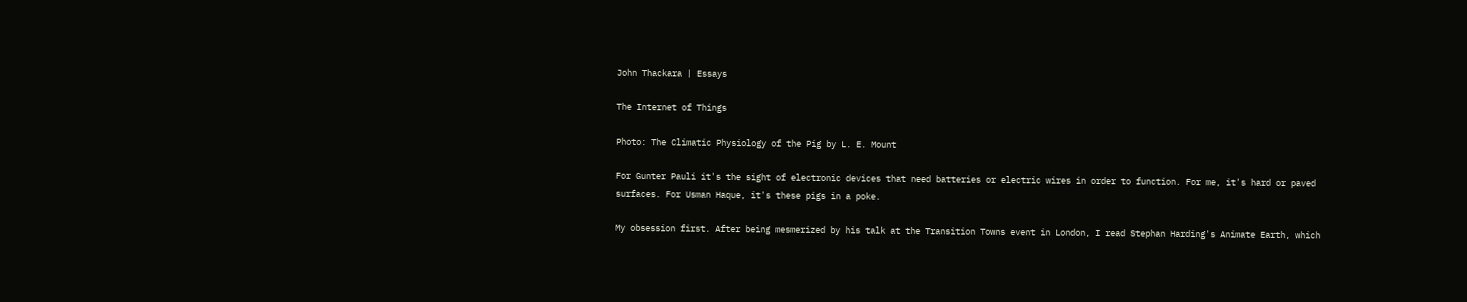John Thackara | Essays

The Internet of Things

Photo: The Climatic Physiology of the Pig by L. E. Mount

For Gunter Pauli it's the sight of electronic devices that need batteries or electric wires in order to function. For me, it's hard or paved surfaces. For Usman Haque, it's these pigs in a poke.

My obsession first. After being mesmerized by his talk at the Transition Towns event in London, I read Stephan Harding's Animate Earth, which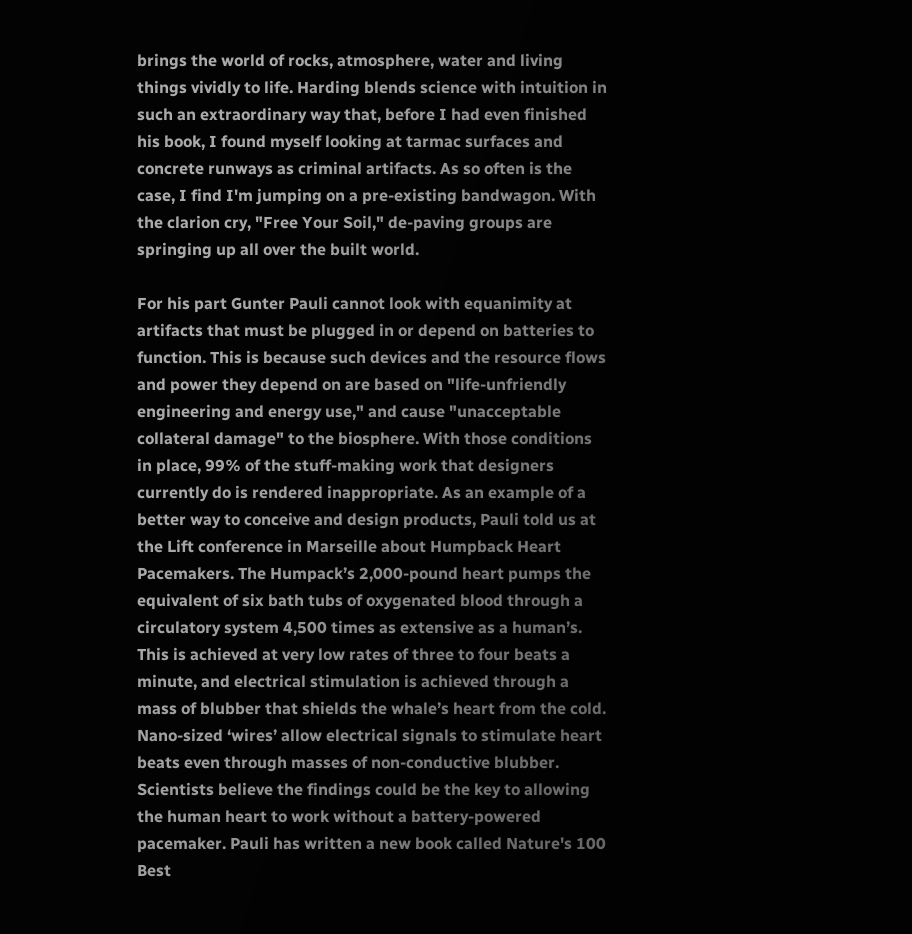brings the world of rocks, atmosphere, water and living things vividly to life. Harding blends science with intuition in such an extraordinary way that, before I had even finished his book, I found myself looking at tarmac surfaces and concrete runways as criminal artifacts. As so often is the case, I find I'm jumping on a pre-existing bandwagon. With the clarion cry, "Free Your Soil," de-paving groups are springing up all over the built world.

For his part Gunter Pauli cannot look with equanimity at artifacts that must be plugged in or depend on batteries to function. This is because such devices and the resource flows and power they depend on are based on "life-unfriendly engineering and energy use," and cause "unacceptable collateral damage" to the biosphere. With those conditions in place, 99% of the stuff-making work that designers currently do is rendered inappropriate. As an example of a better way to conceive and design products, Pauli told us at the Lift conference in Marseille about Humpback Heart Pacemakers. The Humpack’s 2,000-pound heart pumps the equivalent of six bath tubs of oxygenated blood through a circulatory system 4,500 times as extensive as a human’s. This is achieved at very low rates of three to four beats a minute, and electrical stimulation is achieved through a mass of blubber that shields the whale’s heart from the cold. Nano-sized ‘wires’ allow electrical signals to stimulate heart beats even through masses of non-conductive blubber. Scientists believe the findings could be the key to allowing the human heart to work without a battery-powered pacemaker. Pauli has written a new book called Nature's 100 Best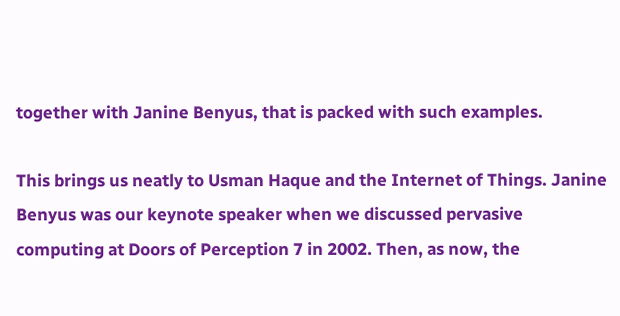together with Janine Benyus, that is packed with such examples.

This brings us neatly to Usman Haque and the Internet of Things. Janine Benyus was our keynote speaker when we discussed pervasive computing at Doors of Perception 7 in 2002. Then, as now, the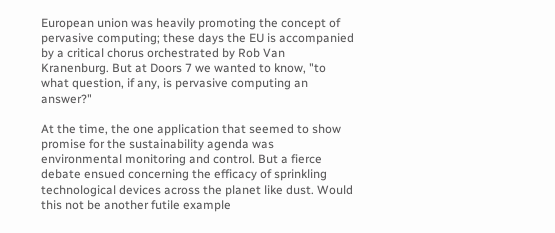European union was heavily promoting the concept of pervasive computing; these days the EU is accompanied by a critical chorus orchestrated by Rob Van Kranenburg. But at Doors 7 we wanted to know, "to what question, if any, is pervasive computing an answer?"

At the time, the one application that seemed to show promise for the sustainability agenda was environmental monitoring and control. But a fierce debate ensued concerning the efficacy of sprinkling technological devices across the planet like dust. Would this not be another futile example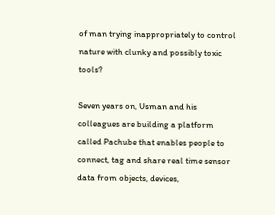of man trying inappropriately to control nature with clunky and possibly toxic tools?

Seven years on, Usman and his colleagues are building a platform called Pachube that enables people to connect, tag and share real time sensor data from objects, devices,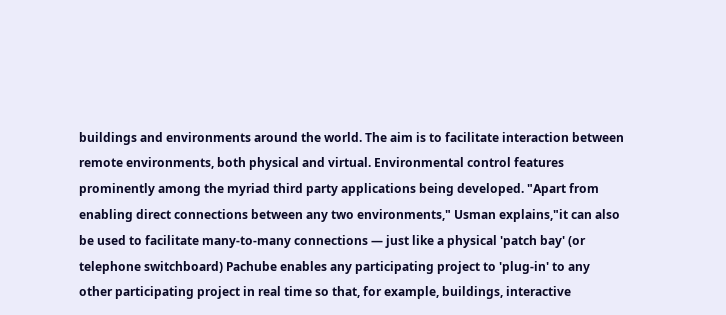buildings and environments around the world. The aim is to facilitate interaction between remote environments, both physical and virtual. Environmental control features prominently among the myriad third party applications being developed. "Apart from enabling direct connections between any two environments," Usman explains,"it can also be used to facilitate many-to-many connections — just like a physical 'patch bay' (or telephone switchboard) Pachube enables any participating project to 'plug-in' to any other participating project in real time so that, for example, buildings, interactive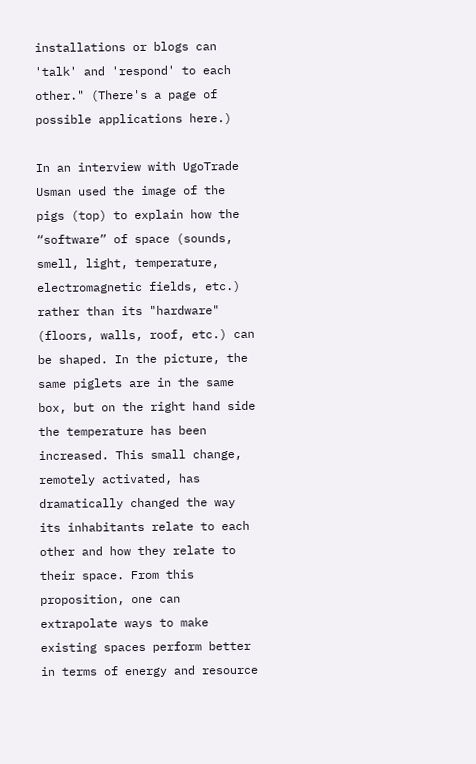installations or blogs can 'talk' and 'respond' to each other." (There's a page of possible applications here.)

In an interview with UgoTrade Usman used the image of the pigs (top) to explain how the “software” of space (sounds, smell, light, temperature, electromagnetic fields, etc.) rather than its "hardware" (floors, walls, roof, etc.) can be shaped. In the picture, the same piglets are in the same box, but on the right hand side the temperature has been increased. This small change, remotely activated, has dramatically changed the way its inhabitants relate to each other and how they relate to their space. From this proposition, one can extrapolate ways to make existing spaces perform better in terms of energy and resource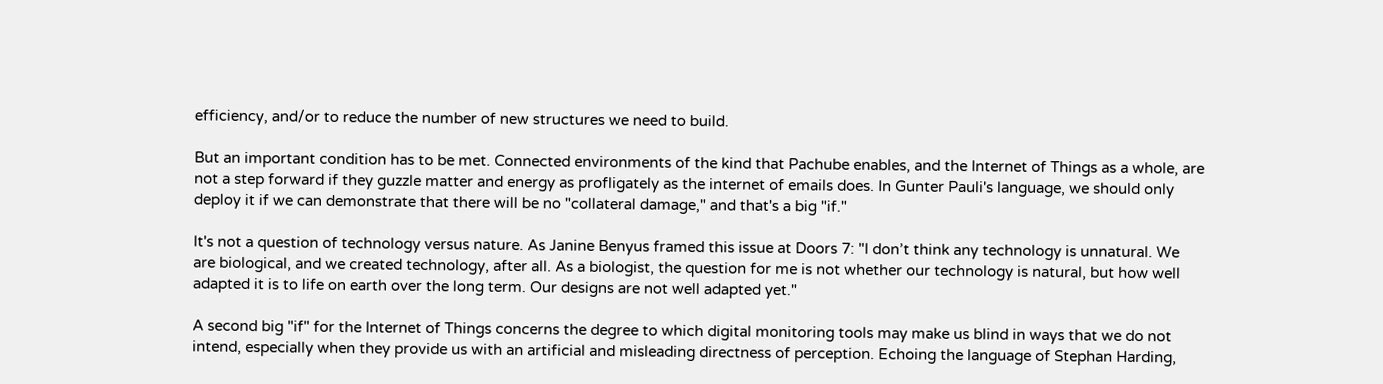efficiency, and/or to reduce the number of new structures we need to build.

But an important condition has to be met. Connected environments of the kind that Pachube enables, and the Internet of Things as a whole, are not a step forward if they guzzle matter and energy as profligately as the internet of emails does. In Gunter Pauli's language, we should only deploy it if we can demonstrate that there will be no "collateral damage," and that's a big "if."

It's not a question of technology versus nature. As Janine Benyus framed this issue at Doors 7: "I don’t think any technology is unnatural. We are biological, and we created technology, after all. As a biologist, the question for me is not whether our technology is natural, but how well adapted it is to life on earth over the long term. Our designs are not well adapted yet."

A second big "if" for the Internet of Things concerns the degree to which digital monitoring tools may make us blind in ways that we do not intend, especially when they provide us with an artificial and misleading directness of perception. Echoing the language of Stephan Harding,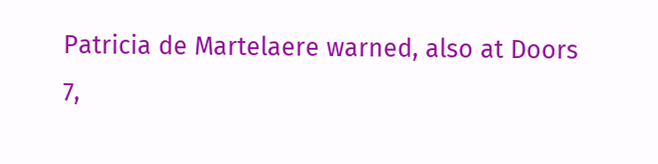Patricia de Martelaere warned, also at Doors 7,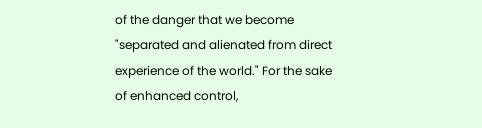of the danger that we become "separated and alienated from direct experience of the world." For the sake of enhanced control,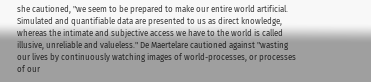she cautioned, "we seem to be prepared to make our entire world artificial. Simulated and quantifiable data are presented to us as direct knowledge, whereas the intimate and subjective access we have to the world is called illusive, unreliable and valueless." De Maertelare cautioned against "wasting our lives by continuously watching images of world-processes, or processes of our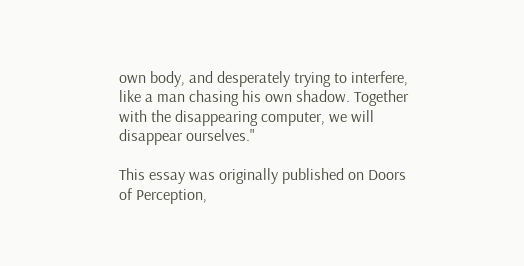own body, and desperately trying to interfere, like a man chasing his own shadow. Together with the disappearing computer, we will disappear ourselves."

This essay was originally published on Doors of Perception,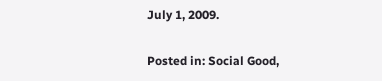July 1, 2009.

Posted in: Social Good,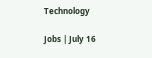Technology

Jobs | July 16